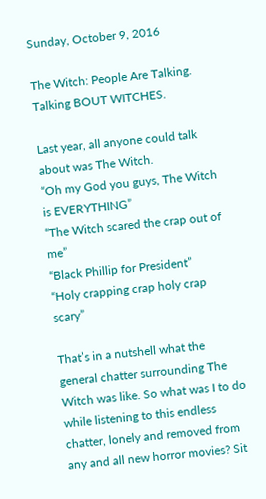Sunday, October 9, 2016

The Witch: People Are Talking. Talking BOUT WITCHES.

Last year, all anyone could talk about was The Witch.
“Oh my God you guys, The Witch is EVERYTHING”
“The Witch scared the crap out of me”
“Black Phillip for President”
“Holy crapping crap holy crap scary”

That’s in a nutshell what the general chatter surrounding The Witch was like. So what was I to do while listening to this endless chatter, lonely and removed from any and all new horror movies? Sit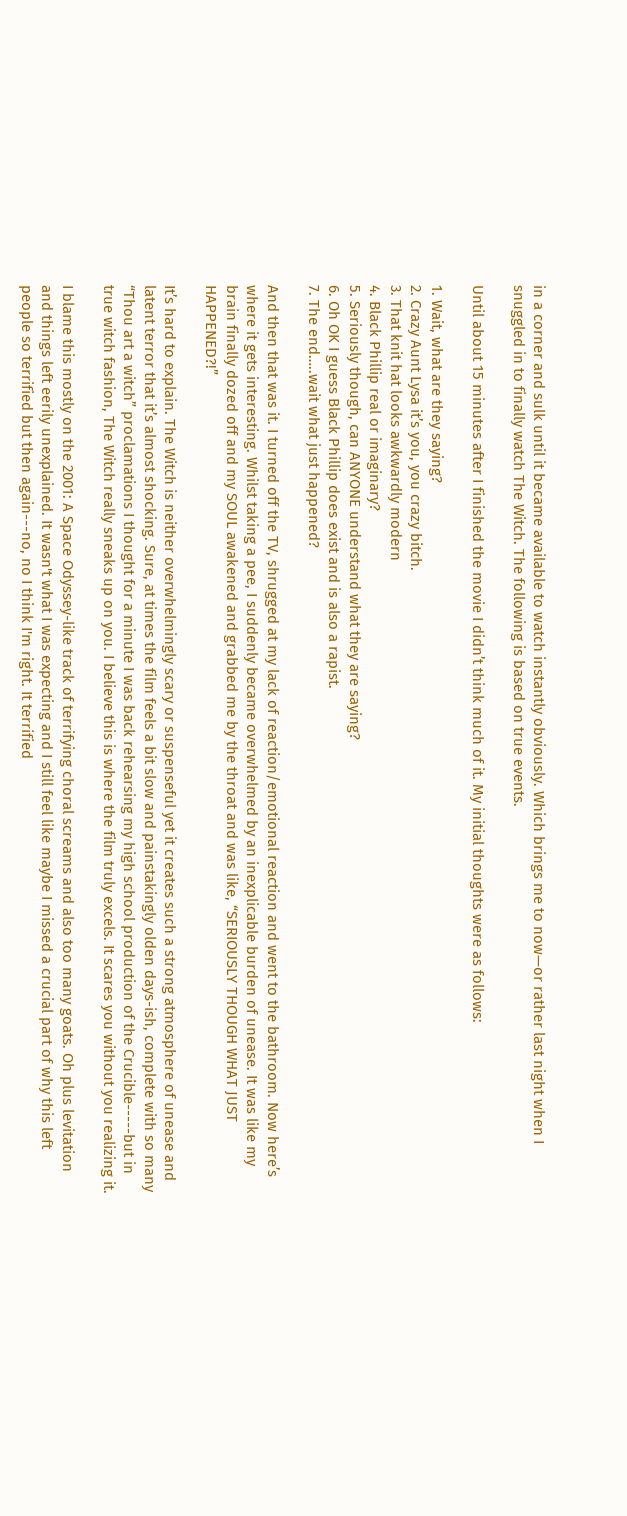in a corner and sulk until it became available to watch instantly obviously. Which brings me to now—or rather last night when I snuggled in to finally watch The Witch. The following is based on true events.

Until about 15 minutes after I finished the movie I didn’t think much of it. My initial thoughts were as follows:

1. Wait, what are they saying?
2. Crazy Aunt Lysa it’s you, you crazy bitch.
3. That knit hat looks awkwardly modern
4. Black Phillip real or imaginary?
5. Seriously though, can ANYONE understand what they are saying?
6. Oh OK I guess Black Phillip does exist and is also a rapist.
7. The end…..wait what just happened?

And then that was it. I turned off the TV, shrugged at my lack of reaction/emotional reaction and went to the bathroom. Now here’s where it gets interesting. Whilst taking a pee, I suddenly became overwhelmed by an inexplicable burden of unease. It was like my brain finally dozed off and my SOUL awakened and grabbed me by the throat and was like, “SERIOUSLY THOUGH WHAT JUST HAPPENED?!”

It’s hard to explain. The Witch is neither overwhelmingly scary or suspenseful yet it creates such a strong atmosphere of unease and latent terror that it’s almost shocking. Sure, at times the film feels a bit slow and painstakingly olden days-ish, complete with so many “Thou art a witch” proclamations I thought for a minute I was back rehearsing my high school production of the Crucible-----but in true witch fashion, The Witch really sneaks up on you. I believe this is where the film truly excels. It scares you without you realizing it.

I blame this mostly on the 2001: A Space Odyssey-like track of terrifying choral screams and also too many goats. Oh plus levitation and things left eerily unexplained. It wasn't what I was expecting and I still feel like maybe I missed a crucial part of why this left people so terrified but then again---no, no I think I'm right. It terrified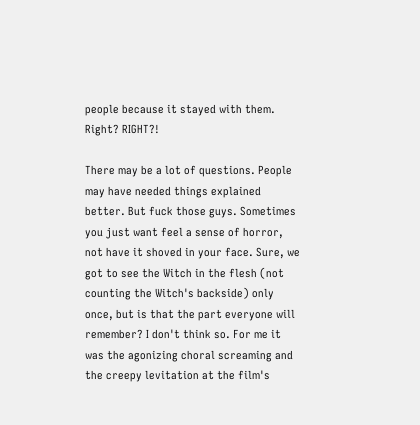people because it stayed with them. Right? RIGHT?!

There may be a lot of questions. People may have needed things explained better. But fuck those guys. Sometimes you just want feel a sense of horror, not have it shoved in your face. Sure, we got to see the Witch in the flesh (not counting the Witch's backside) only once, but is that the part everyone will remember? I don't think so. For me it was the agonizing choral screaming and the creepy levitation at the film's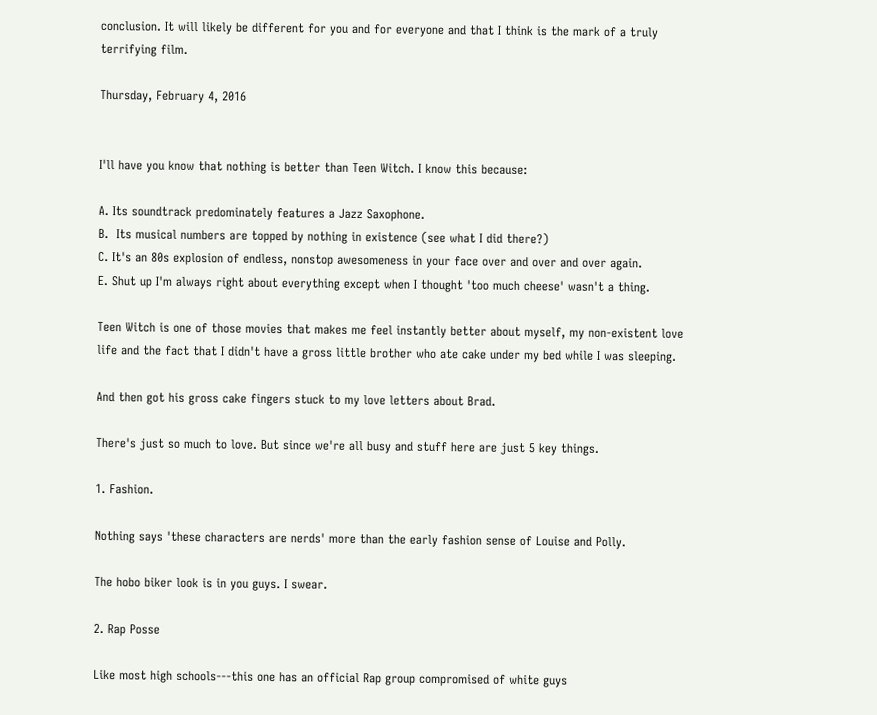conclusion. It will likely be different for you and for everyone and that I think is the mark of a truly terrifying film.

Thursday, February 4, 2016


I'll have you know that nothing is better than Teen Witch. I know this because:

A. Its soundtrack predominately features a Jazz Saxophone.
B.  Its musical numbers are topped by nothing in existence (see what I did there?)
C. It's an 80s explosion of endless, nonstop awesomeness in your face over and over and over again.
E. Shut up I'm always right about everything except when I thought 'too much cheese' wasn't a thing.

Teen Witch is one of those movies that makes me feel instantly better about myself, my non-existent love life and the fact that I didn't have a gross little brother who ate cake under my bed while I was sleeping.

And then got his gross cake fingers stuck to my love letters about Brad.

There's just so much to love. But since we're all busy and stuff here are just 5 key things.

1. Fashion.

Nothing says 'these characters are nerds' more than the early fashion sense of Louise and Polly.

The hobo biker look is in you guys. I swear.

2. Rap Posse

Like most high schools---this one has an official Rap group compromised of white guys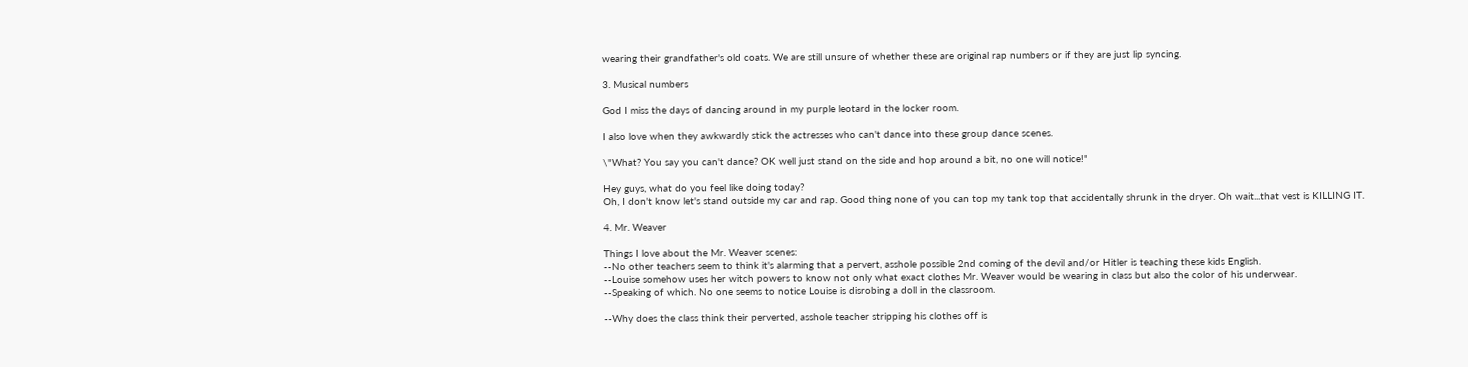wearing their grandfather's old coats. We are still unsure of whether these are original rap numbers or if they are just lip syncing.

3. Musical numbers

God I miss the days of dancing around in my purple leotard in the locker room.

I also love when they awkwardly stick the actresses who can't dance into these group dance scenes.

\"What? You say you can't dance? OK well just stand on the side and hop around a bit, no one will notice!"

Hey guys, what do you feel like doing today?
Oh, I don't know let's stand outside my car and rap. Good thing none of you can top my tank top that accidentally shrunk in the dryer. Oh wait...that vest is KILLING IT.

4. Mr. Weaver

Things I love about the Mr. Weaver scenes:
--No other teachers seem to think it's alarming that a pervert, asshole possible 2nd coming of the devil and/or Hitler is teaching these kids English.
--Louise somehow uses her witch powers to know not only what exact clothes Mr. Weaver would be wearing in class but also the color of his underwear.
--Speaking of which. No one seems to notice Louise is disrobing a doll in the classroom.

--Why does the class think their perverted, asshole teacher stripping his clothes off is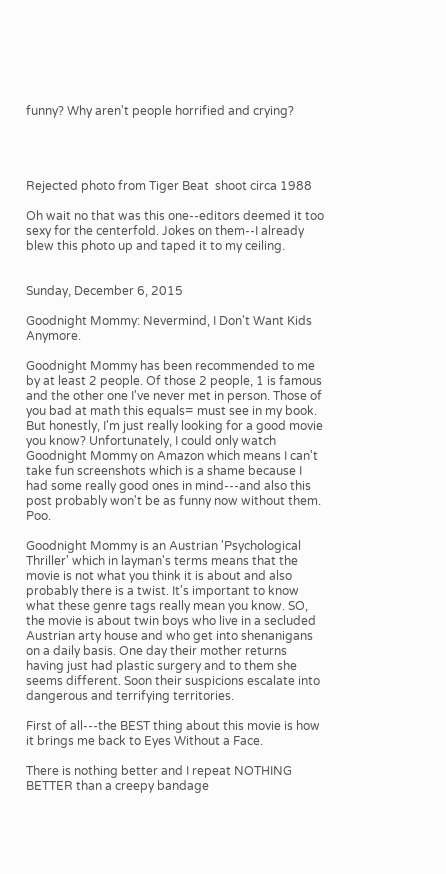funny? Why aren't people horrified and crying?




Rejected photo from Tiger Beat  shoot circa 1988

Oh wait no that was this one--editors deemed it too sexy for the centerfold. Jokes on them--I already blew this photo up and taped it to my ceiling.


Sunday, December 6, 2015

Goodnight Mommy: Nevermind, I Don't Want Kids Anymore.

Goodnight Mommy has been recommended to me by at least 2 people. Of those 2 people, 1 is famous and the other one I've never met in person. Those of you bad at math this equals= must see in my book. But honestly, I'm just really looking for a good movie you know? Unfortunately, I could only watch Goodnight Mommy on Amazon which means I can't take fun screenshots which is a shame because I had some really good ones in mind---and also this post probably won't be as funny now without them. Poo.

Goodnight Mommy is an Austrian 'Psychological Thriller' which in layman's terms means that the movie is not what you think it is about and also probably there is a twist. It's important to know what these genre tags really mean you know. SO, the movie is about twin boys who live in a secluded Austrian arty house and who get into shenanigans on a daily basis. One day their mother returns having just had plastic surgery and to them she seems different. Soon their suspicions escalate into dangerous and terrifying territories.

First of all---the BEST thing about this movie is how it brings me back to Eyes Without a Face.

There is nothing better and I repeat NOTHING BETTER than a creepy bandage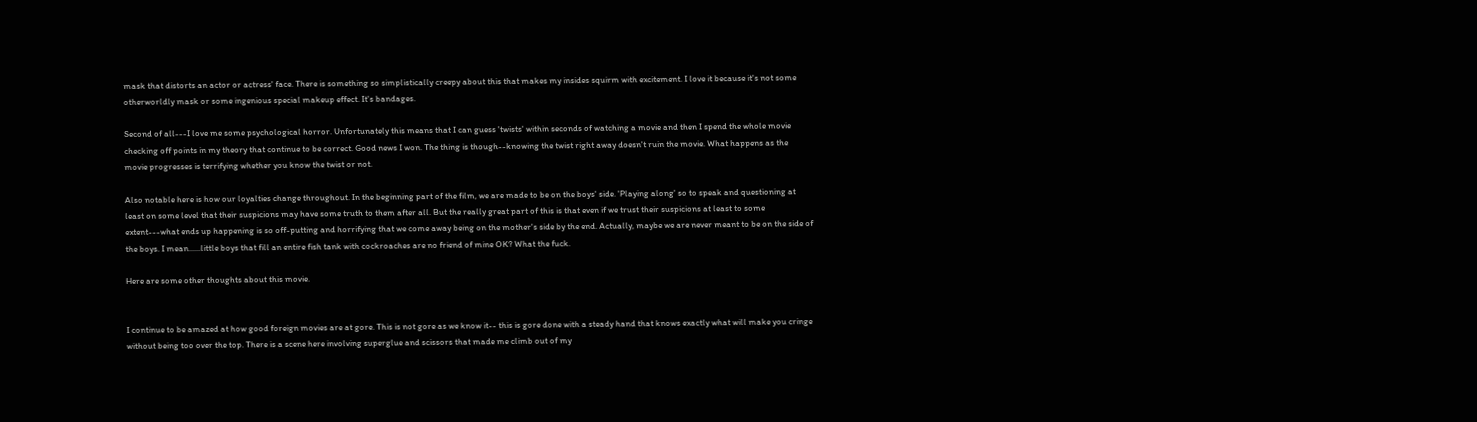mask that distorts an actor or actress' face. There is something so simplistically creepy about this that makes my insides squirm with excitement. I love it because it's not some otherworldly mask or some ingenious special makeup effect. It's bandages.

Second of all---I love me some psychological horror. Unfortunately this means that I can guess 'twists' within seconds of watching a movie and then I spend the whole movie checking off points in my theory that continue to be correct. Good news I won. The thing is though--knowing the twist right away doesn't ruin the movie. What happens as the movie progresses is terrifying whether you know the twist or not.

Also notable here is how our loyalties change throughout. In the beginning part of the film, we are made to be on the boys' side. 'Playing along' so to speak and questioning at least on some level that their suspicions may have some truth to them after all. But the really great part of this is that even if we trust their suspicions at least to some extent---what ends up happening is so off-putting and horrifying that we come away being on the mother's side by the end. Actually, maybe we are never meant to be on the side of the boys. I mean......little boys that fill an entire fish tank with cockroaches are no friend of mine OK? What the fuck.

Here are some other thoughts about this movie.


I continue to be amazed at how good foreign movies are at gore. This is not gore as we know it-- this is gore done with a steady hand that knows exactly what will make you cringe without being too over the top. There is a scene here involving superglue and scissors that made me climb out of my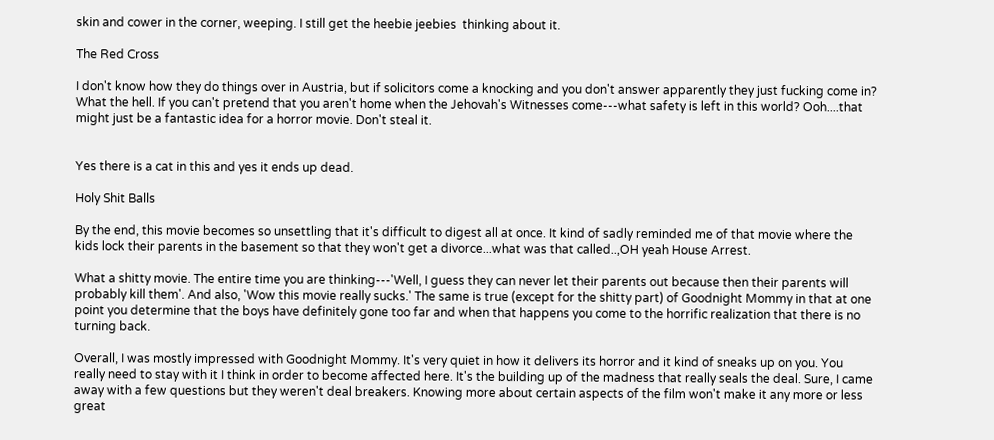skin and cower in the corner, weeping. I still get the heebie jeebies  thinking about it.

The Red Cross

I don't know how they do things over in Austria, but if solicitors come a knocking and you don't answer apparently they just fucking come in? What the hell. If you can't pretend that you aren't home when the Jehovah's Witnesses come---what safety is left in this world? Ooh....that might just be a fantastic idea for a horror movie. Don't steal it.


Yes there is a cat in this and yes it ends up dead.

Holy Shit Balls

By the end, this movie becomes so unsettling that it's difficult to digest all at once. It kind of sadly reminded me of that movie where the kids lock their parents in the basement so that they won't get a divorce...what was that called..,OH yeah House Arrest.

What a shitty movie. The entire time you are thinking---'Well, I guess they can never let their parents out because then their parents will probably kill them'. And also, 'Wow this movie really sucks.' The same is true (except for the shitty part) of Goodnight Mommy in that at one point you determine that the boys have definitely gone too far and when that happens you come to the horrific realization that there is no turning back.

Overall, I was mostly impressed with Goodnight Mommy. It's very quiet in how it delivers its horror and it kind of sneaks up on you. You really need to stay with it I think in order to become affected here. It's the building up of the madness that really seals the deal. Sure, I came away with a few questions but they weren't deal breakers. Knowing more about certain aspects of the film won't make it any more or less great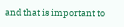and that is important to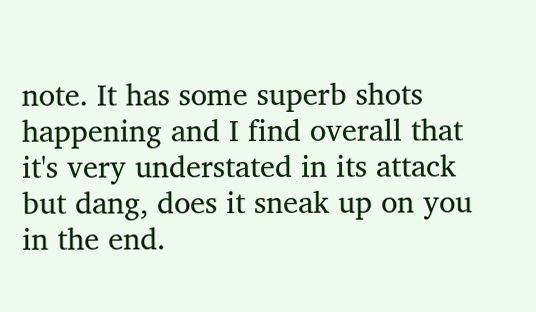note. It has some superb shots happening and I find overall that it's very understated in its attack but dang, does it sneak up on you in the end.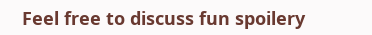Feel free to discuss fun spoilery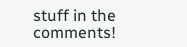stuff in the comments!